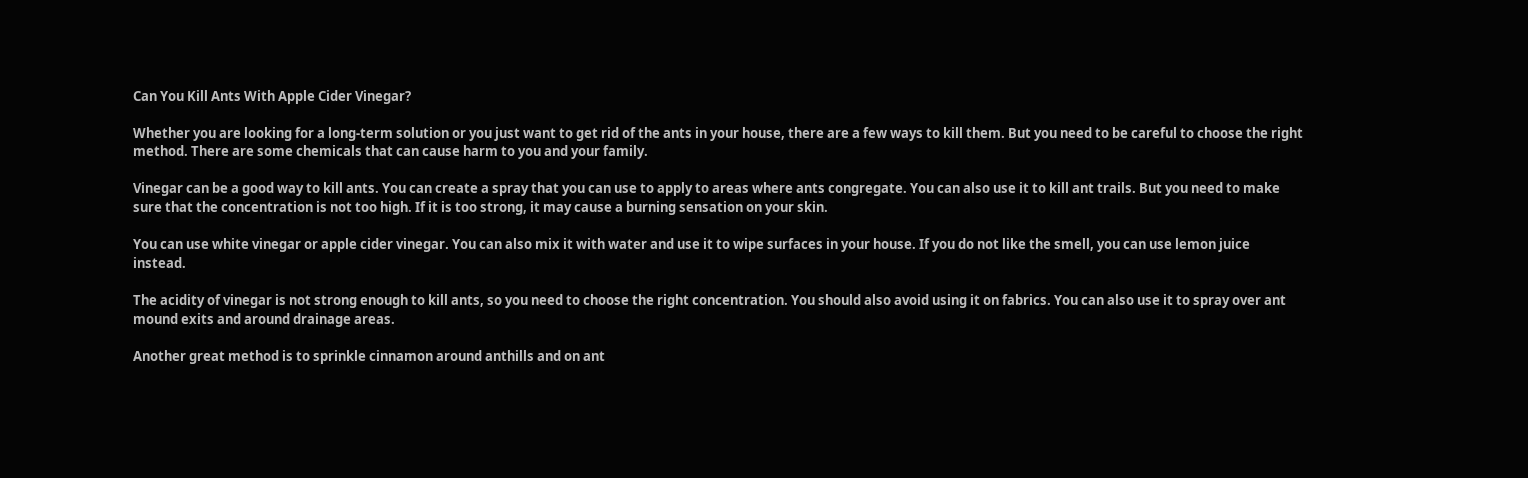Can You Kill Ants With Apple Cider Vinegar?

Whether you are looking for a long-term solution or you just want to get rid of the ants in your house, there are a few ways to kill them. But you need to be careful to choose the right method. There are some chemicals that can cause harm to you and your family.

Vinegar can be a good way to kill ants. You can create a spray that you can use to apply to areas where ants congregate. You can also use it to kill ant trails. But you need to make sure that the concentration is not too high. If it is too strong, it may cause a burning sensation on your skin.

You can use white vinegar or apple cider vinegar. You can also mix it with water and use it to wipe surfaces in your house. If you do not like the smell, you can use lemon juice instead.

The acidity of vinegar is not strong enough to kill ants, so you need to choose the right concentration. You should also avoid using it on fabrics. You can also use it to spray over ant mound exits and around drainage areas.

Another great method is to sprinkle cinnamon around anthills and on ant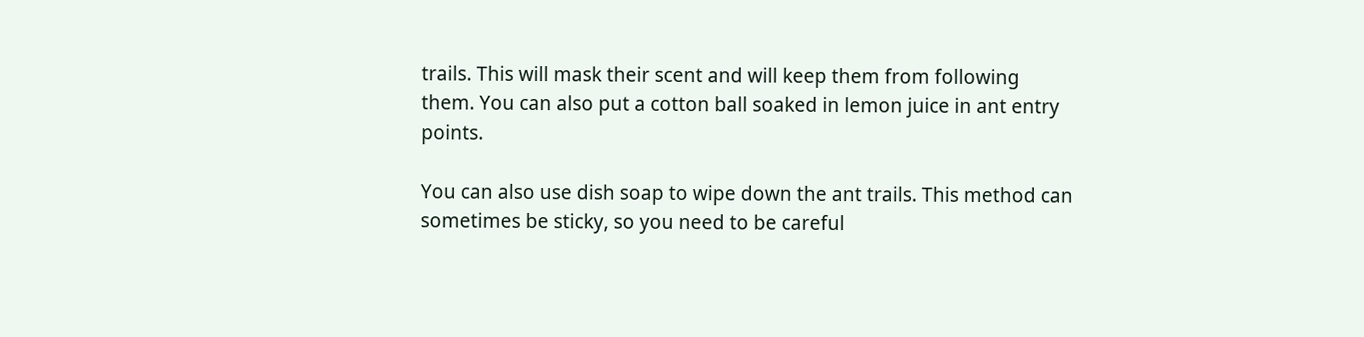trails. This will mask their scent and will keep them from following them. You can also put a cotton ball soaked in lemon juice in ant entry points.

You can also use dish soap to wipe down the ant trails. This method can sometimes be sticky, so you need to be careful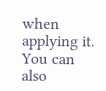when applying it. You can also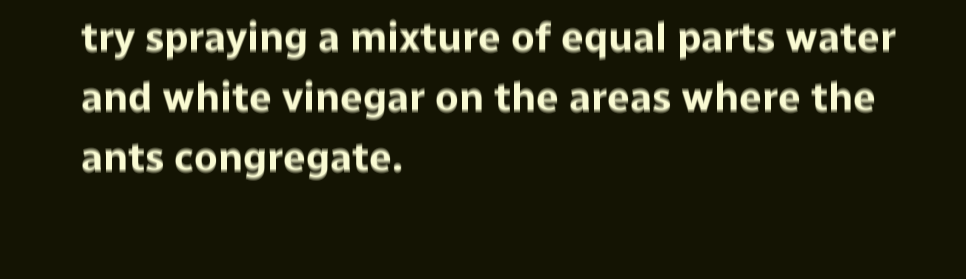try spraying a mixture of equal parts water and white vinegar on the areas where the ants congregate.